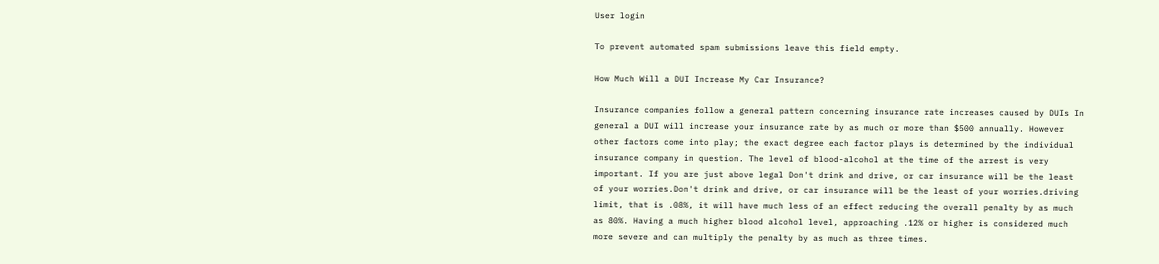User login

To prevent automated spam submissions leave this field empty.

How Much Will a DUI Increase My Car Insurance?

Insurance companies follow a general pattern concerning insurance rate increases caused by DUIs In general a DUI will increase your insurance rate by as much or more than $500 annually. However other factors come into play; the exact degree each factor plays is determined by the individual insurance company in question. The level of blood-alcohol at the time of the arrest is very important. If you are just above legal Don't drink and drive, or car insurance will be the least of your worries.Don't drink and drive, or car insurance will be the least of your worries.driving limit, that is .08%, it will have much less of an effect reducing the overall penalty by as much as 80%. Having a much higher blood alcohol level, approaching .12% or higher is considered much more severe and can multiply the penalty by as much as three times.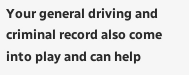Your general driving and criminal record also come into play and can help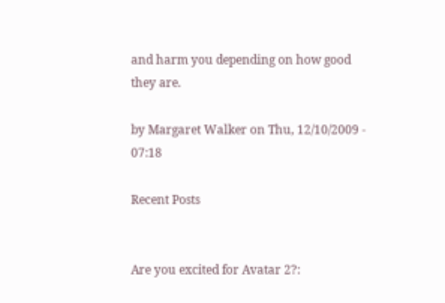and harm you depending on how good they are.

by Margaret Walker on Thu, 12/10/2009 - 07:18

Recent Posts


Are you excited for Avatar 2?: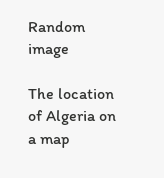Random image

The location of Algeria on a map